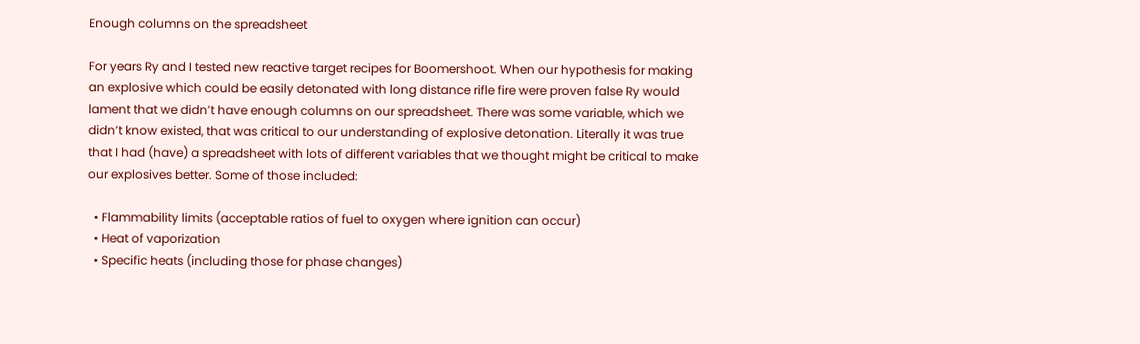Enough columns on the spreadsheet

For years Ry and I tested new reactive target recipes for Boomershoot. When our hypothesis for making an explosive which could be easily detonated with long distance rifle fire were proven false Ry would lament that we didn’t have enough columns on our spreadsheet. There was some variable, which we didn’t know existed, that was critical to our understanding of explosive detonation. Literally it was true that I had (have) a spreadsheet with lots of different variables that we thought might be critical to make our explosives better. Some of those included:

  • Flammability limits (acceptable ratios of fuel to oxygen where ignition can occur)
  • Heat of vaporization
  • Specific heats (including those for phase changes)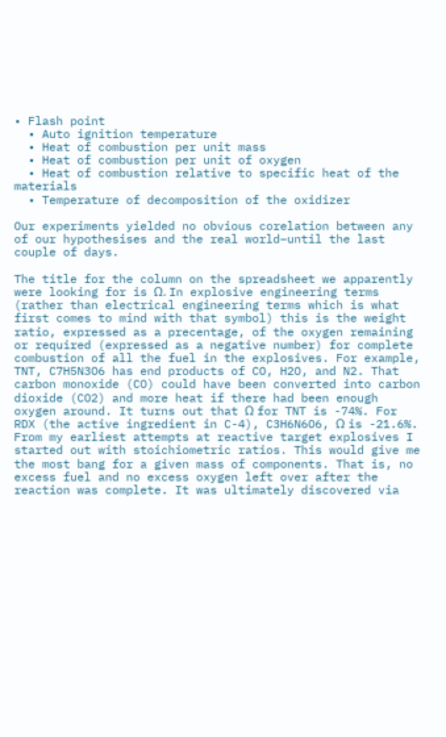• Flash point
  • Auto ignition temperature
  • Heat of combustion per unit mass
  • Heat of combustion per unit of oxygen
  • Heat of combustion relative to specific heat of the materials
  • Temperature of decomposition of the oxidizer

Our experiments yielded no obvious corelation between any of our hypothesises and the real world–until the last couple of days.

The title for the column on the spreadsheet we apparently were looking for is Ω. In explosive engineering terms (rather than electrical engineering terms which is what first comes to mind with that symbol) this is the weight ratio, expressed as a precentage, of the oxygen remaining or required (expressed as a negative number) for complete combustion of all the fuel in the explosives. For example, TNT, C7H5N3O6 has end products of CO, H2O, and N2. That carbon monoxide (CO) could have been converted into carbon dioxide (CO2) and more heat if there had been enough oxygen around. It turns out that Ω for TNT is -74%. For RDX (the active ingredient in C-4), C3H6N6O6, Ω is -21.6%. From my earliest attempts at reactive target explosives I started out with stoichiometric ratios. This would give me the most bang for a given mass of components. That is, no excess fuel and no excess oxygen left over after the reaction was complete. It was ultimately discovered via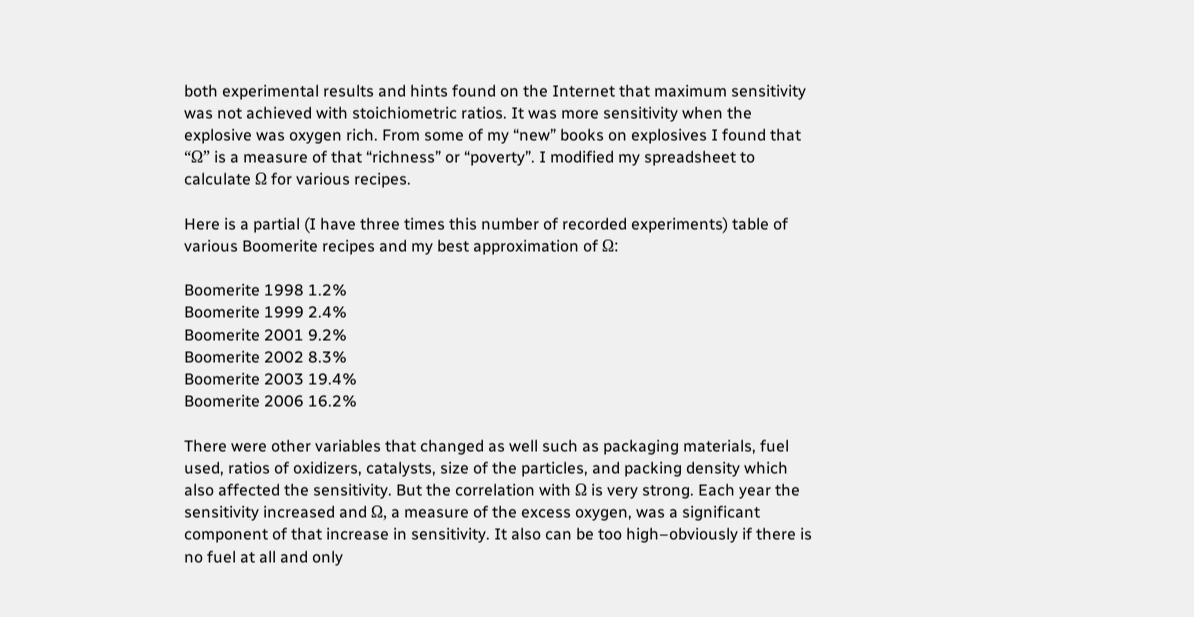both experimental results and hints found on the Internet that maximum sensitivity was not achieved with stoichiometric ratios. It was more sensitivity when the explosive was oxygen rich. From some of my “new” books on explosives I found that “Ω” is a measure of that “richness” or “poverty”. I modified my spreadsheet to calculate Ω for various recipes.

Here is a partial (I have three times this number of recorded experiments) table of various Boomerite recipes and my best approximation of Ω:

Boomerite 1998 1.2%
Boomerite 1999 2.4%
Boomerite 2001 9.2%
Boomerite 2002 8.3%
Boomerite 2003 19.4%
Boomerite 2006 16.2%

There were other variables that changed as well such as packaging materials, fuel used, ratios of oxidizers, catalysts, size of the particles, and packing density which also affected the sensitivity. But the correlation with Ω is very strong. Each year the sensitivity increased and Ω, a measure of the excess oxygen, was a significant component of that increase in sensitivity. It also can be too high–obviously if there is no fuel at all and only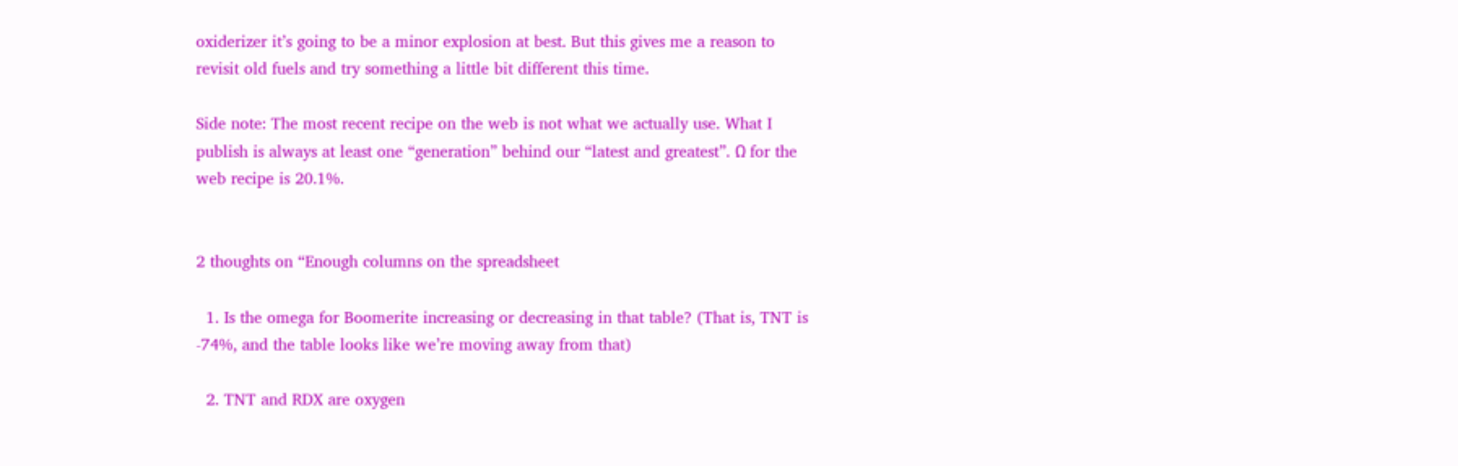oxiderizer it’s going to be a minor explosion at best. But this gives me a reason to revisit old fuels and try something a little bit different this time.

Side note: The most recent recipe on the web is not what we actually use. What I publish is always at least one “generation” behind our “latest and greatest”. Ω for the web recipe is 20.1%.


2 thoughts on “Enough columns on the spreadsheet

  1. Is the omega for Boomerite increasing or decreasing in that table? (That is, TNT is -74%, and the table looks like we’re moving away from that)

  2. TNT and RDX are oxygen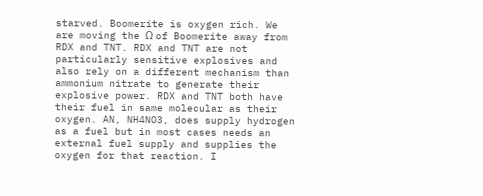starved. Boomerite is oxygen rich. We are moving the Ω of Boomerite away from RDX and TNT. RDX and TNT are not particularly sensitive explosives and also rely on a different mechanism than ammonium nitrate to generate their explosive power. RDX and TNT both have their fuel in same molecular as their oxygen. AN, NH4NO3, does supply hydrogen as a fuel but in most cases needs an external fuel supply and supplies the oxygen for that reaction. I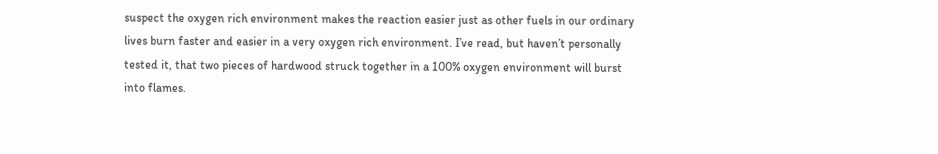suspect the oxygen rich environment makes the reaction easier just as other fuels in our ordinary lives burn faster and easier in a very oxygen rich environment. I’ve read, but haven’t personally tested it, that two pieces of hardwood struck together in a 100% oxygen environment will burst into flames.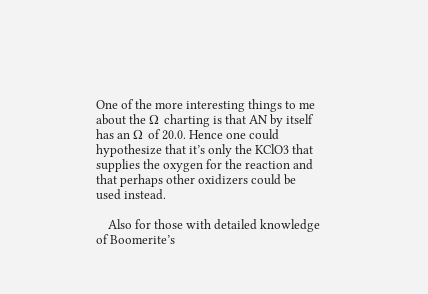One of the more interesting things to me about the Ω charting is that AN by itself has an Ω of 20.0. Hence one could hypothesize that it’s only the KClO3 that supplies the oxygen for the reaction and that perhaps other oxidizers could be used instead.

    Also for those with detailed knowledge of Boomerite’s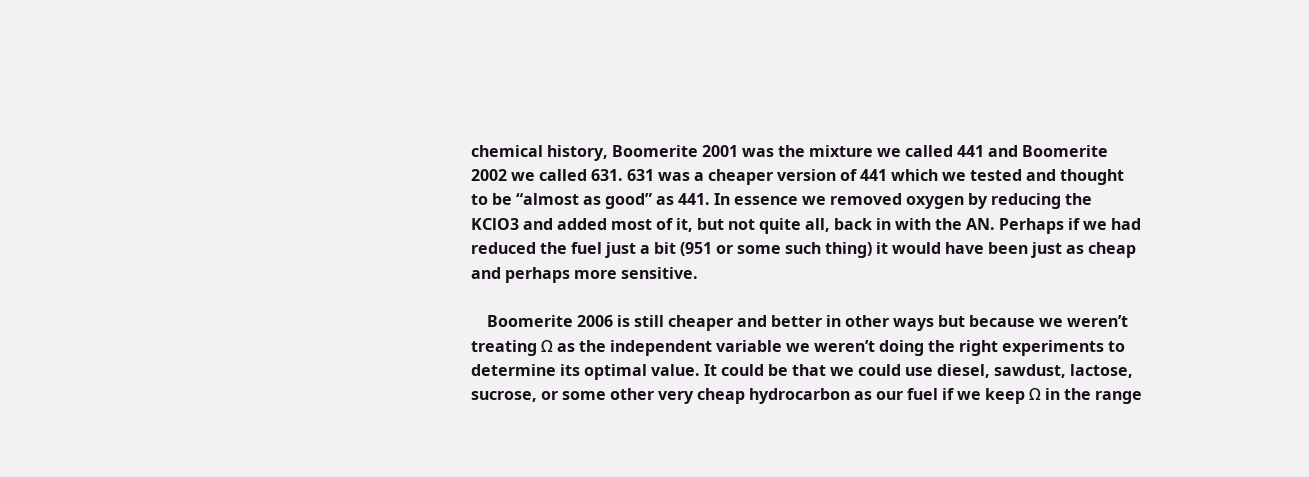chemical history, Boomerite 2001 was the mixture we called 441 and Boomerite 2002 we called 631. 631 was a cheaper version of 441 which we tested and thought to be “almost as good” as 441. In essence we removed oxygen by reducing the KClO3 and added most of it, but not quite all, back in with the AN. Perhaps if we had reduced the fuel just a bit (951 or some such thing) it would have been just as cheap and perhaps more sensitive.

    Boomerite 2006 is still cheaper and better in other ways but because we weren’t treating Ω as the independent variable we weren’t doing the right experiments to determine its optimal value. It could be that we could use diesel, sawdust, lactose, sucrose, or some other very cheap hydrocarbon as our fuel if we keep Ω in the range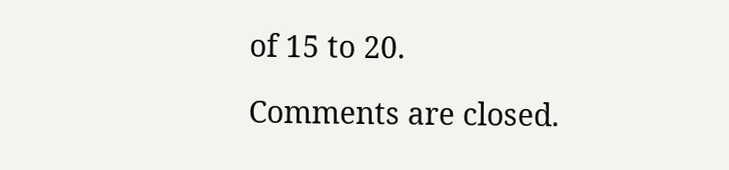of 15 to 20.

Comments are closed.